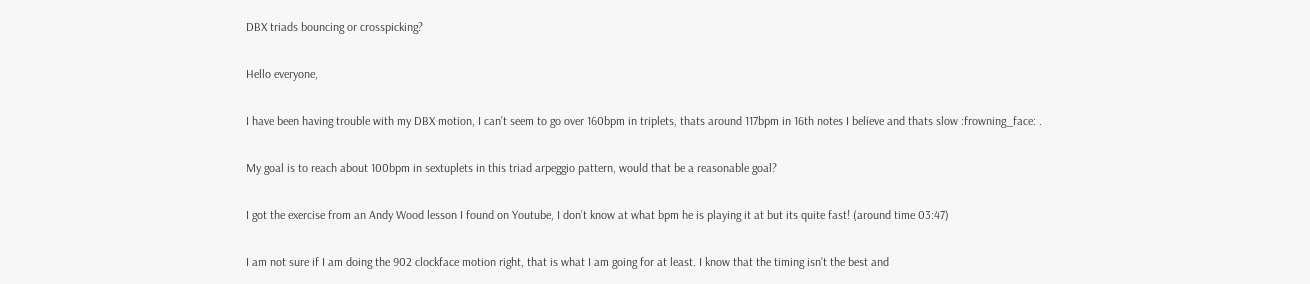DBX triads bouncing or crosspicking?

Hello everyone,

I have been having trouble with my DBX motion, I can’t seem to go over 160bpm in triplets, thats around 117bpm in 16th notes I believe and thats slow :frowning_face: .

My goal is to reach about 100bpm in sextuplets in this triad arpeggio pattern, would that be a reasonable goal?

I got the exercise from an Andy Wood lesson I found on Youtube, I don’t know at what bpm he is playing it at but its quite fast! (around time 03:47)

I am not sure if I am doing the 902 clockface motion right, that is what I am going for at least. I know that the timing isn’t the best and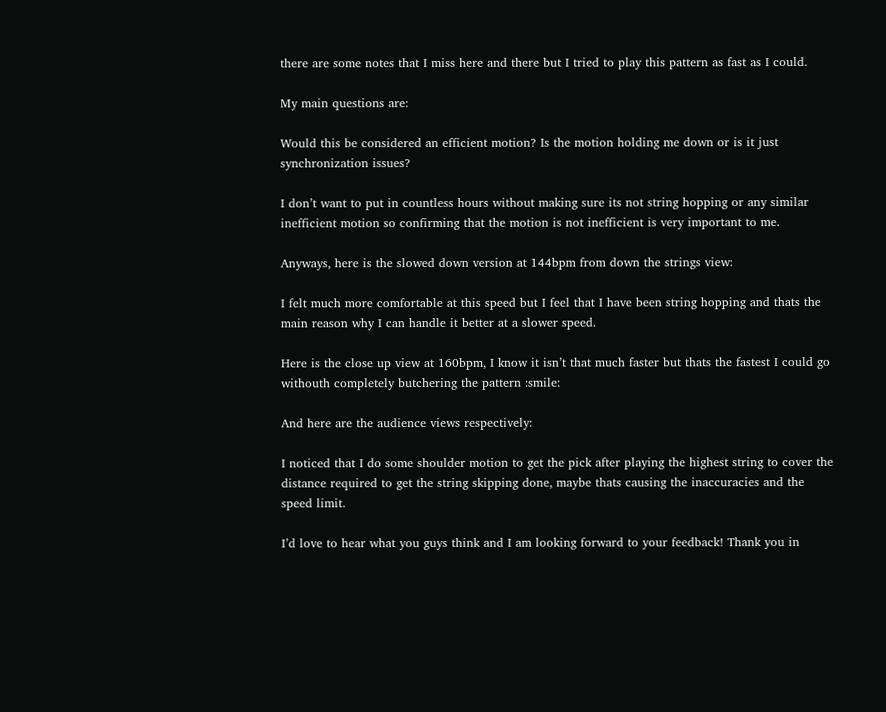there are some notes that I miss here and there but I tried to play this pattern as fast as I could.

My main questions are:

Would this be considered an efficient motion? Is the motion holding me down or is it just synchronization issues?

I don’t want to put in countless hours without making sure its not string hopping or any similar inefficient motion so confirming that the motion is not inefficient is very important to me.

Anyways, here is the slowed down version at 144bpm from down the strings view:

I felt much more comfortable at this speed but I feel that I have been string hopping and thats the main reason why I can handle it better at a slower speed.

Here is the close up view at 160bpm, I know it isn’t that much faster but thats the fastest I could go withouth completely butchering the pattern :smile:

And here are the audience views respectively:

I noticed that I do some shoulder motion to get the pick after playing the highest string to cover the distance required to get the string skipping done, maybe thats causing the inaccuracies and the speed limit.

I’d love to hear what you guys think and I am looking forward to your feedback! Thank you in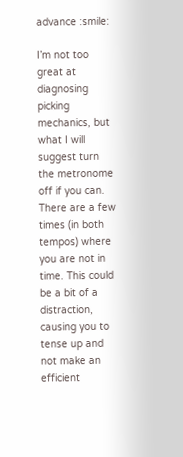advance :smile:

I’m not too great at diagnosing picking mechanics, but what I will suggest turn the metronome off if you can. There are a few times (in both tempos) where you are not in time. This could be a bit of a distraction, causing you to tense up and not make an efficient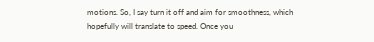motions. So, I say turn it off and aim for smoothness, which hopefully will translate to speed. Once you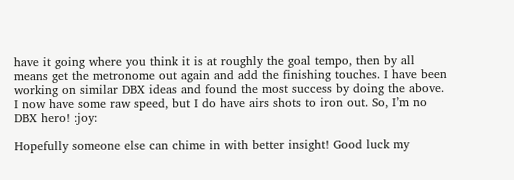have it going where you think it is at roughly the goal tempo, then by all means get the metronome out again and add the finishing touches. I have been working on similar DBX ideas and found the most success by doing the above. I now have some raw speed, but I do have airs shots to iron out. So, I’m no DBX hero! :joy:

Hopefully someone else can chime in with better insight! Good luck my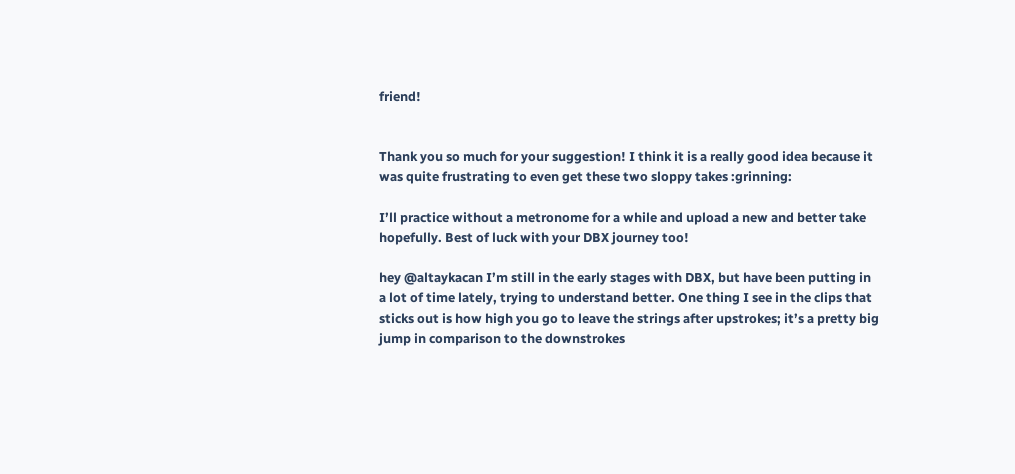friend!


Thank you so much for your suggestion! I think it is a really good idea because it was quite frustrating to even get these two sloppy takes :grinning:

I’ll practice without a metronome for a while and upload a new and better take hopefully. Best of luck with your DBX journey too!

hey @altaykacan I’m still in the early stages with DBX, but have been putting in a lot of time lately, trying to understand better. One thing I see in the clips that sticks out is how high you go to leave the strings after upstrokes; it’s a pretty big jump in comparison to the downstrokes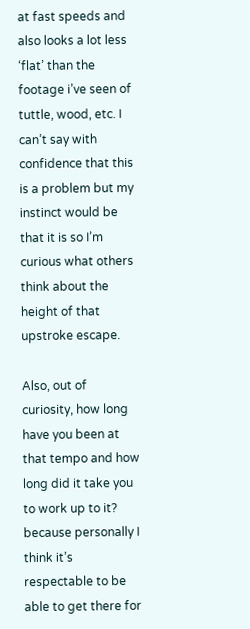at fast speeds and also looks a lot less ‘flat’ than the footage i’ve seen of tuttle, wood, etc. I can’t say with confidence that this is a problem but my instinct would be that it is so I’m curious what others think about the height of that upstroke escape.

Also, out of curiosity, how long have you been at that tempo and how long did it take you to work up to it? because personally I think it’s respectable to be able to get there for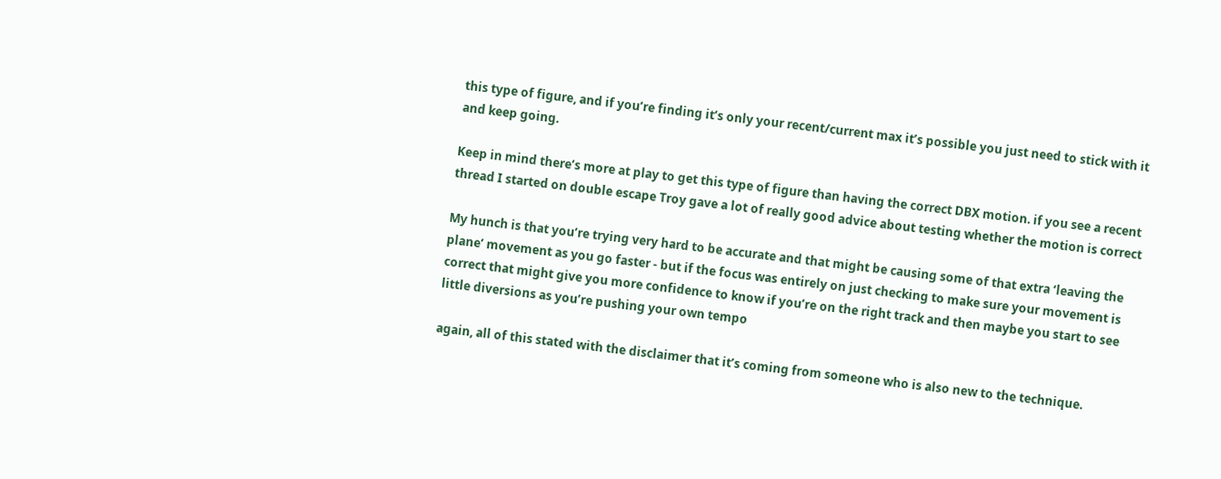this type of figure, and if you’re finding it’s only your recent/current max it’s possible you just need to stick with it and keep going.

Keep in mind there’s more at play to get this type of figure than having the correct DBX motion. if you see a recent thread I started on double escape Troy gave a lot of really good advice about testing whether the motion is correct

My hunch is that you’re trying very hard to be accurate and that might be causing some of that extra ‘leaving the plane’ movement as you go faster - but if the focus was entirely on just checking to make sure your movement is correct that might give you more confidence to know if you’re on the right track and then maybe you start to see little diversions as you’re pushing your own tempo

again, all of this stated with the disclaimer that it’s coming from someone who is also new to the technique.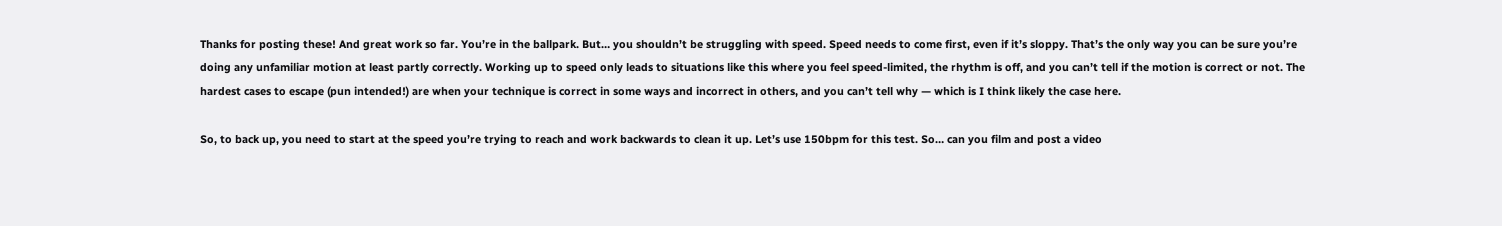Thanks for posting these! And great work so far. You’re in the ballpark. But… you shouldn’t be struggling with speed. Speed needs to come first, even if it’s sloppy. That’s the only way you can be sure you’re doing any unfamiliar motion at least partly correctly. Working up to speed only leads to situations like this where you feel speed-limited, the rhythm is off, and you can’t tell if the motion is correct or not. The hardest cases to escape (pun intended!) are when your technique is correct in some ways and incorrect in others, and you can’t tell why — which is I think likely the case here.

So, to back up, you need to start at the speed you’re trying to reach and work backwards to clean it up. Let’s use 150bpm for this test. So… can you film and post a video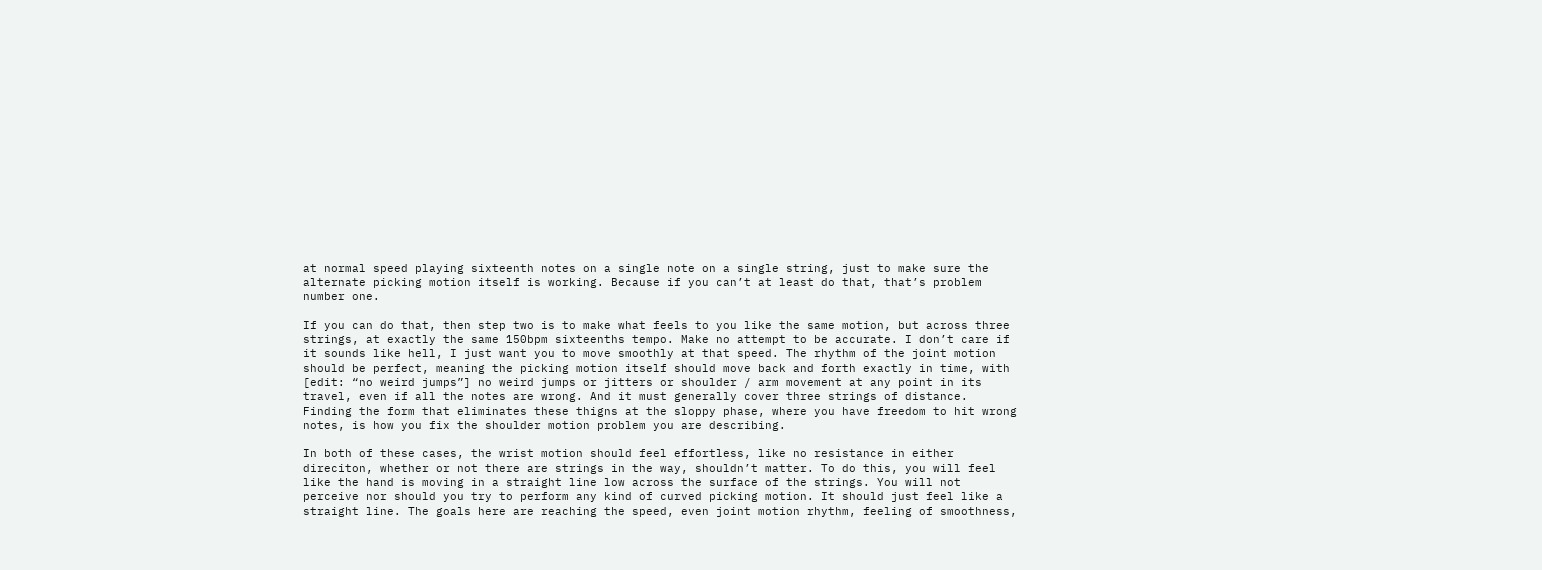at normal speed playing sixteenth notes on a single note on a single string, just to make sure the alternate picking motion itself is working. Because if you can’t at least do that, that’s problem number one.

If you can do that, then step two is to make what feels to you like the same motion, but across three strings, at exactly the same 150bpm sixteenths tempo. Make no attempt to be accurate. I don’t care if it sounds like hell, I just want you to move smoothly at that speed. The rhythm of the joint motion should be perfect, meaning the picking motion itself should move back and forth exactly in time, with [edit: “no weird jumps”] no weird jumps or jitters or shoulder / arm movement at any point in its travel, even if all the notes are wrong. And it must generally cover three strings of distance. Finding the form that eliminates these thigns at the sloppy phase, where you have freedom to hit wrong notes, is how you fix the shoulder motion problem you are describing.

In both of these cases, the wrist motion should feel effortless, like no resistance in either direciton, whether or not there are strings in the way, shouldn’t matter. To do this, you will feel like the hand is moving in a straight line low across the surface of the strings. You will not perceive nor should you try to perform any kind of curved picking motion. It should just feel like a straight line. The goals here are reaching the speed, even joint motion rhythm, feeling of smoothness,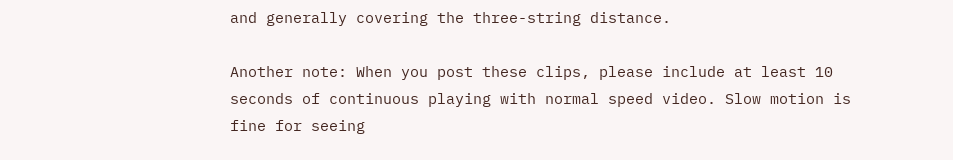and generally covering the three-string distance.

Another note: When you post these clips, please include at least 10 seconds of continuous playing with normal speed video. Slow motion is fine for seeing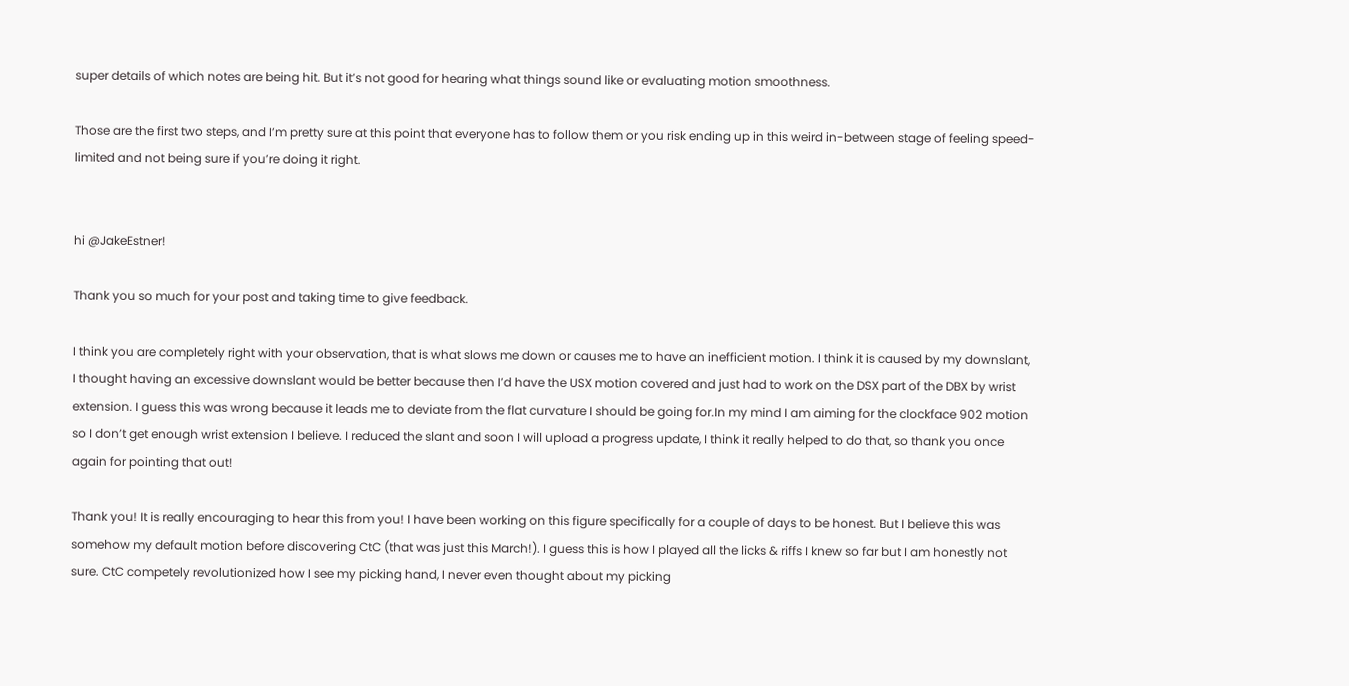super details of which notes are being hit. But it’s not good for hearing what things sound like or evaluating motion smoothness.

Those are the first two steps, and I’m pretty sure at this point that everyone has to follow them or you risk ending up in this weird in-between stage of feeling speed-limited and not being sure if you’re doing it right.


hi @JakeEstner!

Thank you so much for your post and taking time to give feedback.

I think you are completely right with your observation, that is what slows me down or causes me to have an inefficient motion. I think it is caused by my downslant, I thought having an excessive downslant would be better because then I’d have the USX motion covered and just had to work on the DSX part of the DBX by wrist extension. I guess this was wrong because it leads me to deviate from the flat curvature I should be going for.In my mind I am aiming for the clockface 902 motion so I don’t get enough wrist extension I believe. I reduced the slant and soon I will upload a progress update, I think it really helped to do that, so thank you once again for pointing that out!

Thank you! It is really encouraging to hear this from you! I have been working on this figure specifically for a couple of days to be honest. But I believe this was somehow my default motion before discovering CtC (that was just this March!). I guess this is how I played all the licks & riffs I knew so far but I am honestly not sure. CtC competely revolutionized how I see my picking hand, I never even thought about my picking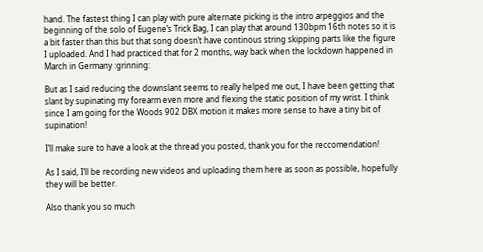hand. The fastest thing I can play with pure alternate picking is the intro arpeggios and the beginning of the solo of Eugene’s Trick Bag, I can play that around 130bpm 16th notes so it is a bit faster than this but that song doesn’t have continous string skipping parts like the figure I uploaded. And I had practiced that for 2 months, way back when the lockdown happened in March in Germany :grinning:

But as I said reducing the downslant seems to really helped me out, I have been getting that slant by supinating my forearm even more and flexing the static position of my wrist. I think since I am going for the Woods 902 DBX motion it makes more sense to have a tiny bit of supination!

I’ll make sure to have a look at the thread you posted, thank you for the reccomendation!

As I said, I’ll be recording new videos and uploading them here as soon as possible, hopefully they will be better.

Also thank you so much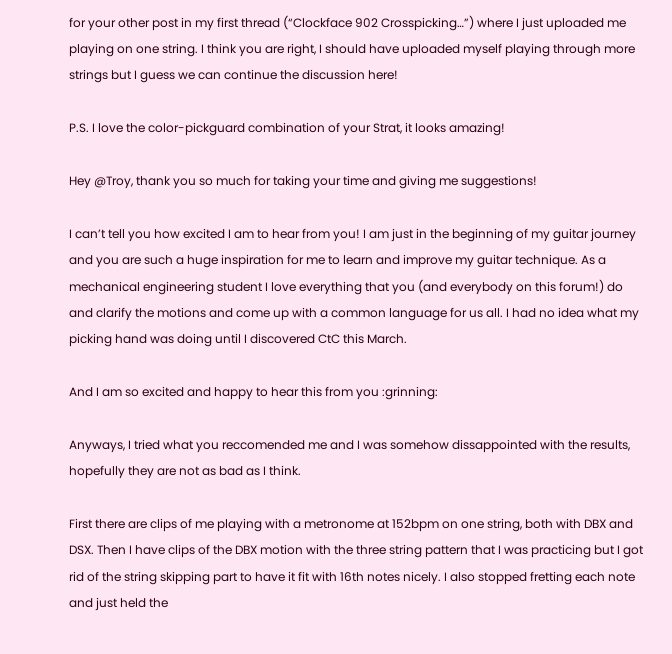for your other post in my first thread (“Clockface 902 Crosspicking…”) where I just uploaded me playing on one string. I think you are right, I should have uploaded myself playing through more strings but I guess we can continue the discussion here!

P.S. I love the color-pickguard combination of your Strat, it looks amazing!

Hey @Troy, thank you so much for taking your time and giving me suggestions!

I can’t tell you how excited I am to hear from you! I am just in the beginning of my guitar journey and you are such a huge inspiration for me to learn and improve my guitar technique. As a mechanical engineering student I love everything that you (and everybody on this forum!) do and clarify the motions and come up with a common language for us all. I had no idea what my picking hand was doing until I discovered CtC this March.

And I am so excited and happy to hear this from you :grinning:

Anyways, I tried what you reccomended me and I was somehow dissappointed with the results, hopefully they are not as bad as I think.

First there are clips of me playing with a metronome at 152bpm on one string, both with DBX and DSX. Then I have clips of the DBX motion with the three string pattern that I was practicing but I got rid of the string skipping part to have it fit with 16th notes nicely. I also stopped fretting each note and just held the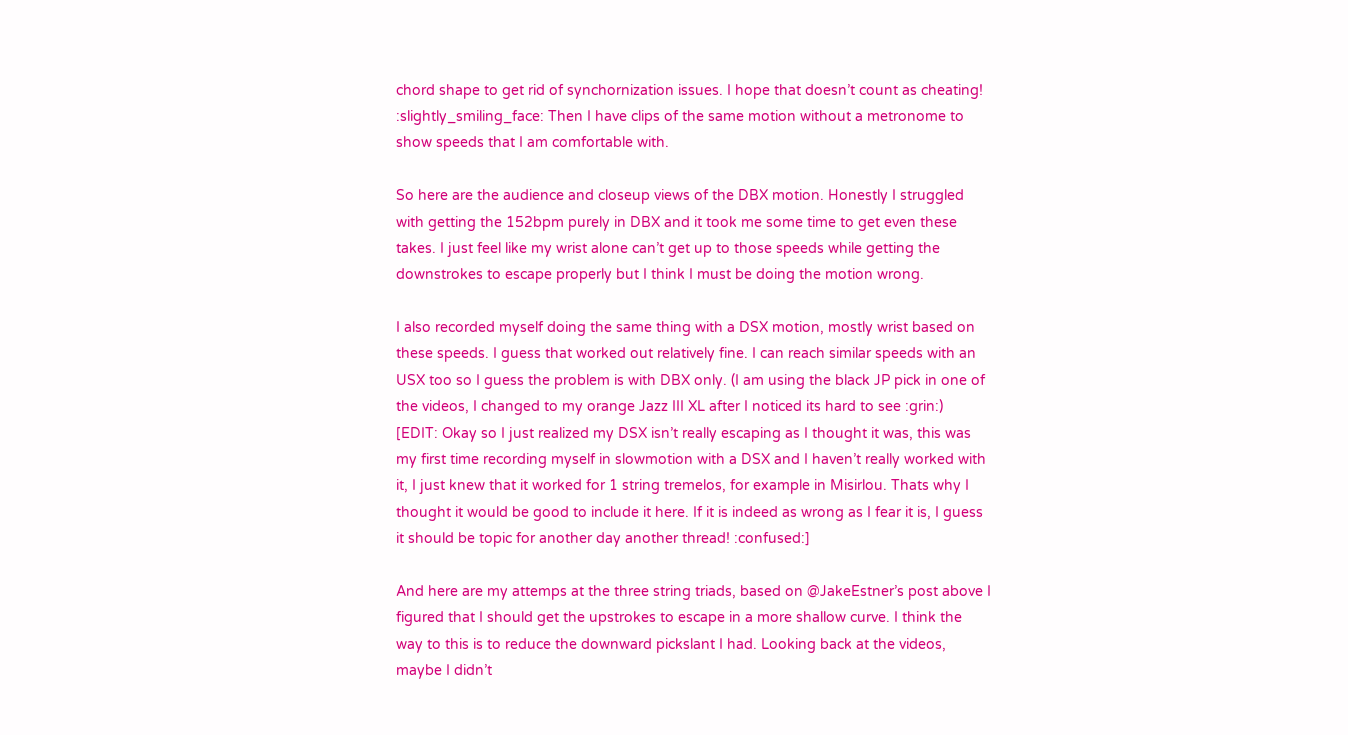chord shape to get rid of synchornization issues. I hope that doesn’t count as cheating! :slightly_smiling_face: Then I have clips of the same motion without a metronome to show speeds that I am comfortable with.

So here are the audience and closeup views of the DBX motion. Honestly I struggled with getting the 152bpm purely in DBX and it took me some time to get even these takes. I just feel like my wrist alone can’t get up to those speeds while getting the downstrokes to escape properly but I think I must be doing the motion wrong.

I also recorded myself doing the same thing with a DSX motion, mostly wrist based on these speeds. I guess that worked out relatively fine. I can reach similar speeds with an USX too so I guess the problem is with DBX only. (I am using the black JP pick in one of the videos, I changed to my orange Jazz III XL after I noticed its hard to see :grin:)
[EDIT: Okay so I just realized my DSX isn’t really escaping as I thought it was, this was my first time recording myself in slowmotion with a DSX and I haven’t really worked with it, I just knew that it worked for 1 string tremelos, for example in Misirlou. Thats why I thought it would be good to include it here. If it is indeed as wrong as I fear it is, I guess it should be topic for another day another thread! :confused:]

And here are my attemps at the three string triads, based on @JakeEstner’s post above I figured that I should get the upstrokes to escape in a more shallow curve. I think the way to this is to reduce the downward pickslant I had. Looking back at the videos, maybe I didn’t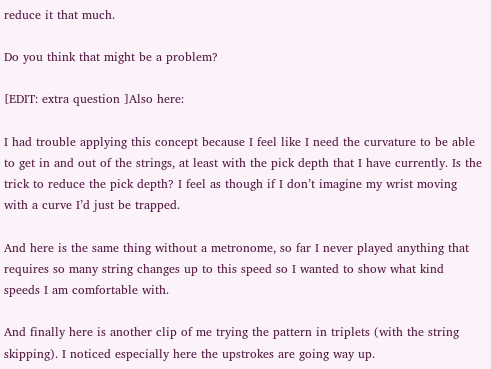reduce it that much.

Do you think that might be a problem?

[EDIT: extra question ]Also here:

I had trouble applying this concept because I feel like I need the curvature to be able to get in and out of the strings, at least with the pick depth that I have currently. Is the trick to reduce the pick depth? I feel as though if I don’t imagine my wrist moving with a curve I’d just be trapped.

And here is the same thing without a metronome, so far I never played anything that requires so many string changes up to this speed so I wanted to show what kind speeds I am comfortable with.

And finally here is another clip of me trying the pattern in triplets (with the string skipping). I noticed especially here the upstrokes are going way up.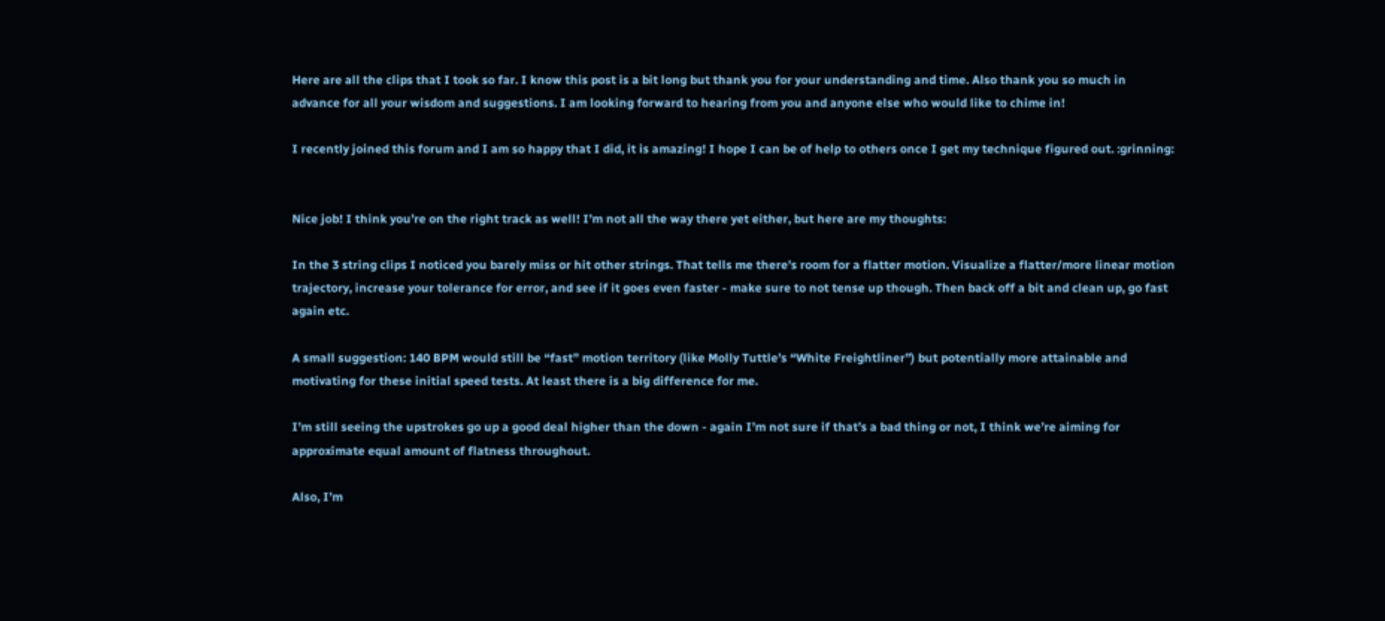Here are all the clips that I took so far. I know this post is a bit long but thank you for your understanding and time. Also thank you so much in advance for all your wisdom and suggestions. I am looking forward to hearing from you and anyone else who would like to chime in!

I recently joined this forum and I am so happy that I did, it is amazing! I hope I can be of help to others once I get my technique figured out. :grinning:


Nice job! I think you’re on the right track as well! I’m not all the way there yet either, but here are my thoughts:

In the 3 string clips I noticed you barely miss or hit other strings. That tells me there’s room for a flatter motion. Visualize a flatter/more linear motion trajectory, increase your tolerance for error, and see if it goes even faster - make sure to not tense up though. Then back off a bit and clean up, go fast again etc.

A small suggestion: 140 BPM would still be “fast” motion territory (like Molly Tuttle’s “White Freightliner”) but potentially more attainable and motivating for these initial speed tests. At least there is a big difference for me.

I’m still seeing the upstrokes go up a good deal higher than the down - again I’m not sure if that’s a bad thing or not, I think we’re aiming for approximate equal amount of flatness throughout.

Also, I’m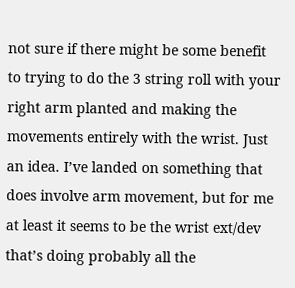not sure if there might be some benefit to trying to do the 3 string roll with your right arm planted and making the movements entirely with the wrist. Just an idea. I’ve landed on something that does involve arm movement, but for me at least it seems to be the wrist ext/dev that’s doing probably all the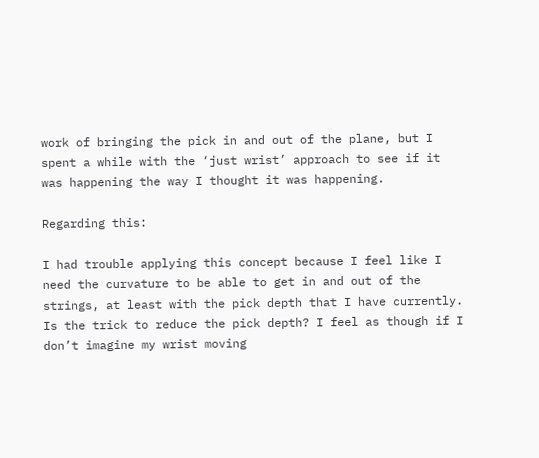work of bringing the pick in and out of the plane, but I spent a while with the ‘just wrist’ approach to see if it was happening the way I thought it was happening.

Regarding this:

I had trouble applying this concept because I feel like I need the curvature to be able to get in and out of the strings, at least with the pick depth that I have currently. Is the trick to reduce the pick depth? I feel as though if I don’t imagine my wrist moving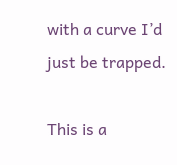with a curve I’d just be trapped.

This is a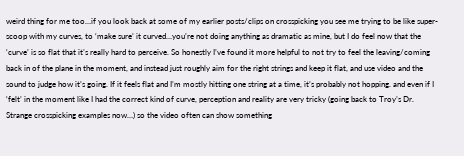weird thing for me too…if you look back at some of my earlier posts/clips on crosspicking you see me trying to be like super-scoop with my curves, to ‘make sure’ it curved…you’re not doing anything as dramatic as mine, but I do feel now that the ‘curve’ is so flat that it’s really hard to perceive. So honestly I’ve found it more helpful to not try to feel the leaving/coming back in of the plane in the moment, and instead just roughly aim for the right strings and keep it flat, and use video and the sound to judge how it’s going. If it feels flat and I’m mostly hitting one string at a time, it’s probably not hopping. and even if I ‘felt’ in the moment like I had the correct kind of curve, perception and reality are very tricky (going back to Troy’s Dr. Strange crosspicking examples now…) so the video often can show something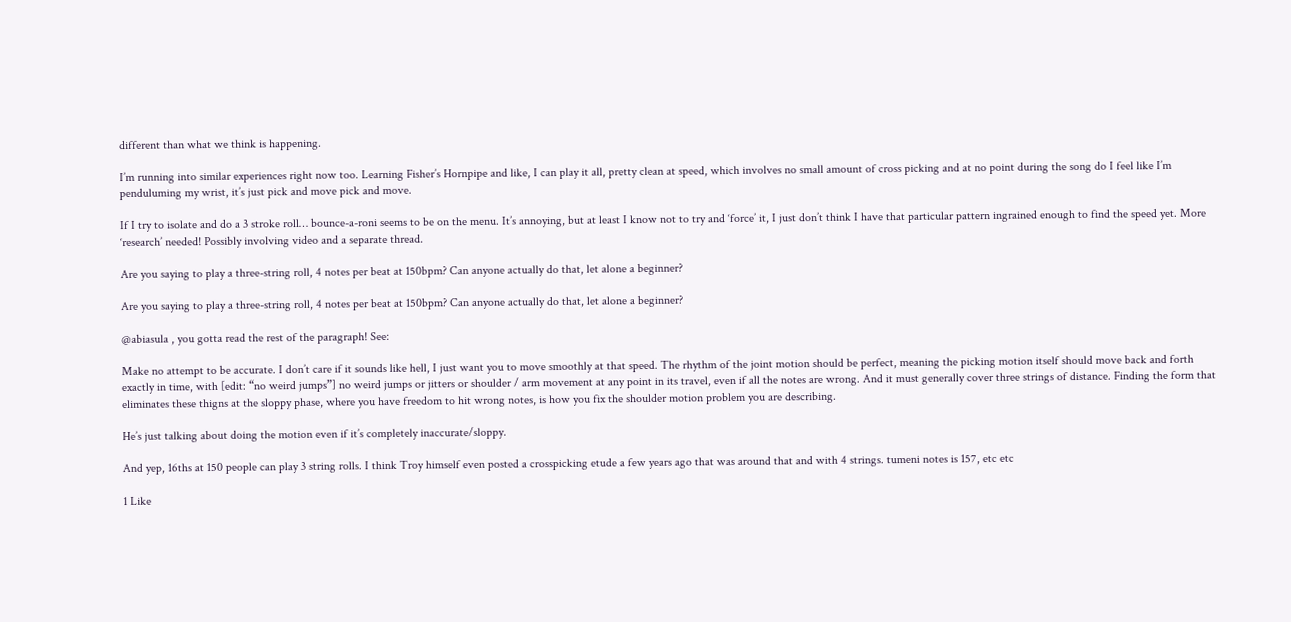different than what we think is happening.

I’m running into similar experiences right now too. Learning Fisher’s Hornpipe and like, I can play it all, pretty clean at speed, which involves no small amount of cross picking and at no point during the song do I feel like I’m penduluming my wrist, it’s just pick and move pick and move.

If I try to isolate and do a 3 stroke roll… bounce-a-roni seems to be on the menu. It’s annoying, but at least I know not to try and ‘force’ it, I just don’t think I have that particular pattern ingrained enough to find the speed yet. More ‘research’ needed! Possibly involving video and a separate thread.

Are you saying to play a three-string roll, 4 notes per beat at 150bpm? Can anyone actually do that, let alone a beginner?

Are you saying to play a three-string roll, 4 notes per beat at 150bpm? Can anyone actually do that, let alone a beginner?

@abiasula , you gotta read the rest of the paragraph! See:

Make no attempt to be accurate. I don’t care if it sounds like hell, I just want you to move smoothly at that speed. The rhythm of the joint motion should be perfect, meaning the picking motion itself should move back and forth exactly in time, with [edit: “no weird jumps”] no weird jumps or jitters or shoulder / arm movement at any point in its travel, even if all the notes are wrong. And it must generally cover three strings of distance. Finding the form that eliminates these thigns at the sloppy phase, where you have freedom to hit wrong notes, is how you fix the shoulder motion problem you are describing.

He’s just talking about doing the motion even if it’s completely inaccurate/sloppy.

And yep, 16ths at 150 people can play 3 string rolls. I think Troy himself even posted a crosspicking etude a few years ago that was around that and with 4 strings. tumeni notes is 157, etc etc

1 Like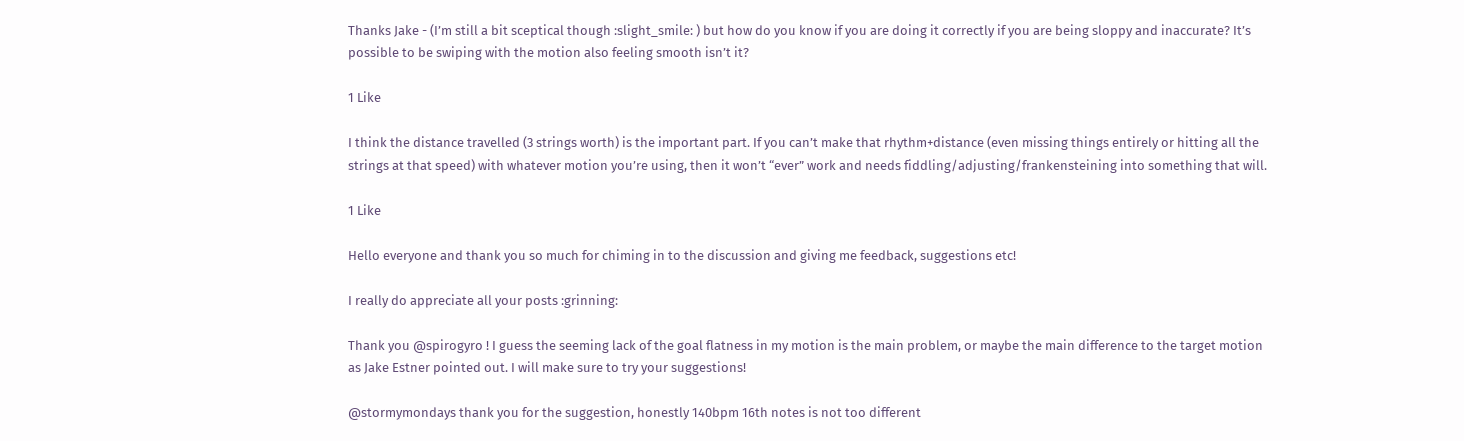Thanks Jake - (I’m still a bit sceptical though :slight_smile: ) but how do you know if you are doing it correctly if you are being sloppy and inaccurate? It’s possible to be swiping with the motion also feeling smooth isn’t it?

1 Like

I think the distance travelled (3 strings worth) is the important part. If you can’t make that rhythm+distance (even missing things entirely or hitting all the strings at that speed) with whatever motion you’re using, then it won’t “ever” work and needs fiddling/adjusting/frankensteining into something that will.

1 Like

Hello everyone and thank you so much for chiming in to the discussion and giving me feedback, suggestions etc!

I really do appreciate all your posts :grinning:

Thank you @spirogyro ! I guess the seeming lack of the goal flatness in my motion is the main problem, or maybe the main difference to the target motion as Jake Estner pointed out. I will make sure to try your suggestions!

@stormymondays thank you for the suggestion, honestly 140bpm 16th notes is not too different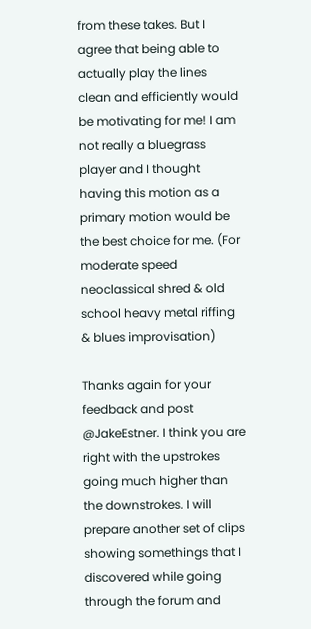from these takes. But I agree that being able to actually play the lines clean and efficiently would be motivating for me! I am not really a bluegrass player and I thought having this motion as a primary motion would be the best choice for me. (For moderate speed neoclassical shred & old school heavy metal riffing & blues improvisation)

Thanks again for your feedback and post @JakeEstner. I think you are right with the upstrokes going much higher than the downstrokes. I will prepare another set of clips showing somethings that I discovered while going through the forum and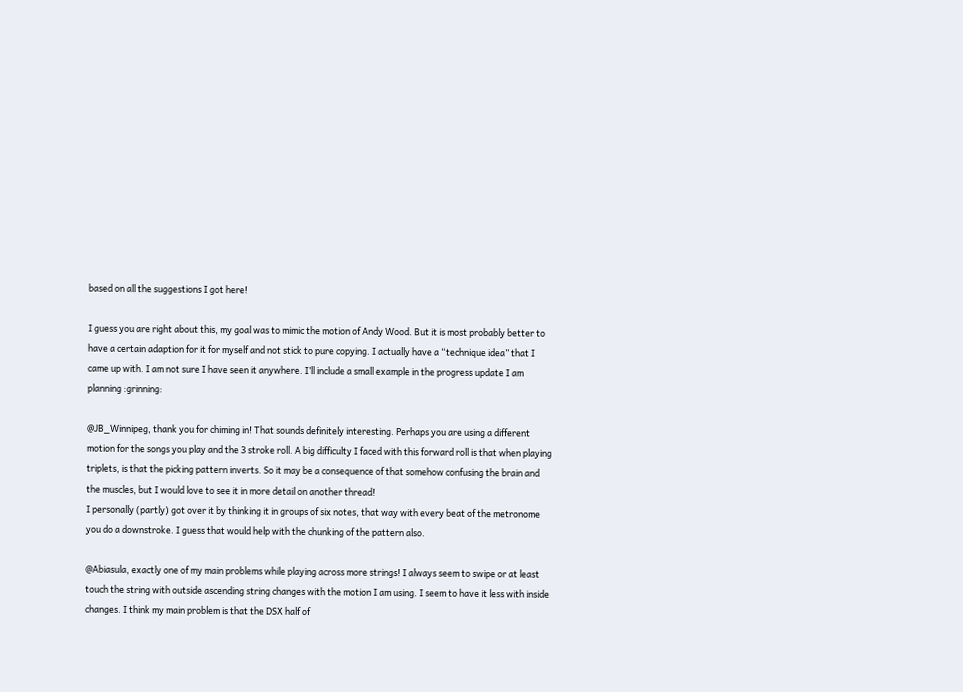based on all the suggestions I got here!

I guess you are right about this, my goal was to mimic the motion of Andy Wood. But it is most probably better to have a certain adaption for it for myself and not stick to pure copying. I actually have a “technique idea” that I came up with. I am not sure I have seen it anywhere. I’ll include a small example in the progress update I am planning :grinning:

@JB_Winnipeg, thank you for chiming in! That sounds definitely interesting. Perhaps you are using a different motion for the songs you play and the 3 stroke roll. A big difficulty I faced with this forward roll is that when playing triplets, is that the picking pattern inverts. So it may be a consequence of that somehow confusing the brain and the muscles, but I would love to see it in more detail on another thread!
I personally (partly) got over it by thinking it in groups of six notes, that way with every beat of the metronome you do a downstroke. I guess that would help with the chunking of the pattern also.

@Abiasula, exactly one of my main problems while playing across more strings! I always seem to swipe or at least touch the string with outside ascending string changes with the motion I am using. I seem to have it less with inside changes. I think my main problem is that the DSX half of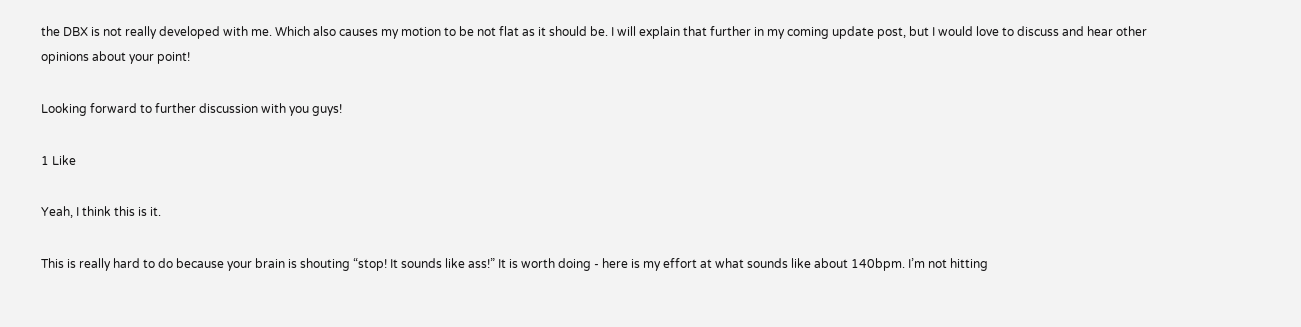the DBX is not really developed with me. Which also causes my motion to be not flat as it should be. I will explain that further in my coming update post, but I would love to discuss and hear other opinions about your point!

Looking forward to further discussion with you guys!

1 Like

Yeah, I think this is it.

This is really hard to do because your brain is shouting “stop! It sounds like ass!” It is worth doing - here is my effort at what sounds like about 140bpm. I’m not hitting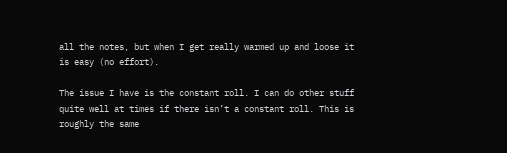all the notes, but when I get really warmed up and loose it is easy (no effort).

The issue I have is the constant roll. I can do other stuff quite well at times if there isn’t a constant roll. This is roughly the same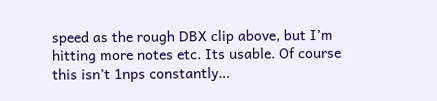speed as the rough DBX clip above, but I’m hitting more notes etc. Its usable. Of course this isn’t 1nps constantly…